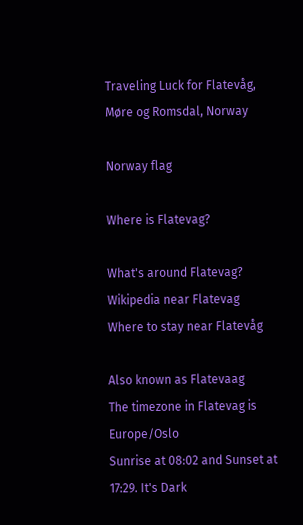Traveling Luck for Flatevåg, Møre og Romsdal, Norway

Norway flag

Where is Flatevag?

What's around Flatevag?
Wikipedia near Flatevag
Where to stay near Flatevåg

Also known as Flatevaag
The timezone in Flatevag is Europe/Oslo
Sunrise at 08:02 and Sunset at 17:29. It's Dark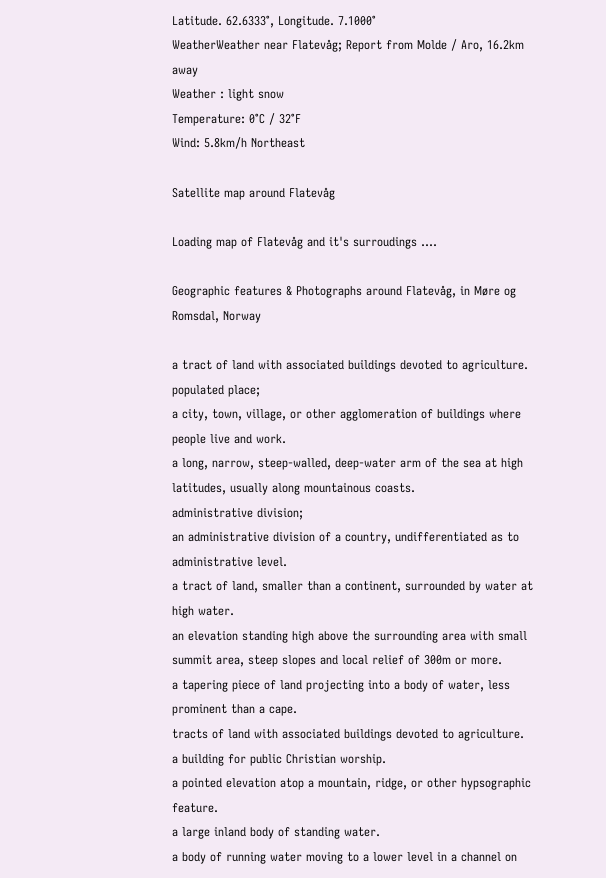Latitude. 62.6333°, Longitude. 7.1000°
WeatherWeather near Flatevåg; Report from Molde / Aro, 16.2km away
Weather : light snow
Temperature: 0°C / 32°F
Wind: 5.8km/h Northeast

Satellite map around Flatevåg

Loading map of Flatevåg and it's surroudings ....

Geographic features & Photographs around Flatevåg, in Møre og Romsdal, Norway

a tract of land with associated buildings devoted to agriculture.
populated place;
a city, town, village, or other agglomeration of buildings where people live and work.
a long, narrow, steep-walled, deep-water arm of the sea at high latitudes, usually along mountainous coasts.
administrative division;
an administrative division of a country, undifferentiated as to administrative level.
a tract of land, smaller than a continent, surrounded by water at high water.
an elevation standing high above the surrounding area with small summit area, steep slopes and local relief of 300m or more.
a tapering piece of land projecting into a body of water, less prominent than a cape.
tracts of land with associated buildings devoted to agriculture.
a building for public Christian worship.
a pointed elevation atop a mountain, ridge, or other hypsographic feature.
a large inland body of standing water.
a body of running water moving to a lower level in a channel on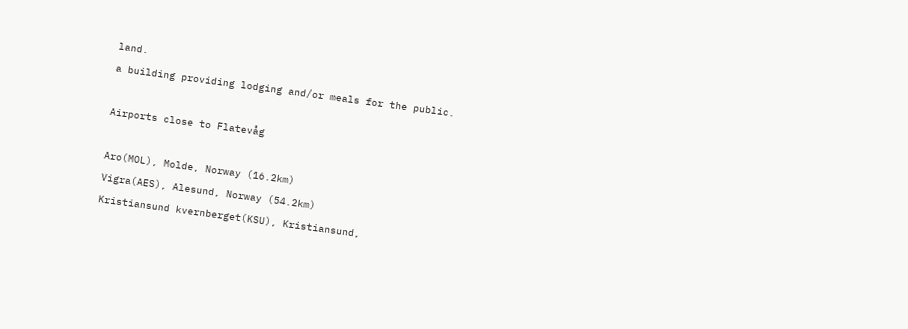land.
a building providing lodging and/or meals for the public.

Airports close to Flatevåg

Aro(MOL), Molde, Norway (16.2km)
Vigra(AES), Alesund, Norway (54.2km)
Kristiansund kvernberget(KSU), Kristiansund,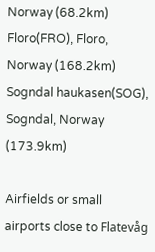Norway (68.2km)
Floro(FRO), Floro, Norway (168.2km)
Sogndal haukasen(SOG), Sogndal, Norway (173.9km)

Airfields or small airports close to Flatevåg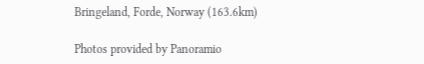Bringeland, Forde, Norway (163.6km)

Photos provided by Panoramio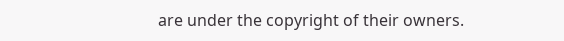are under the copyright of their owners.